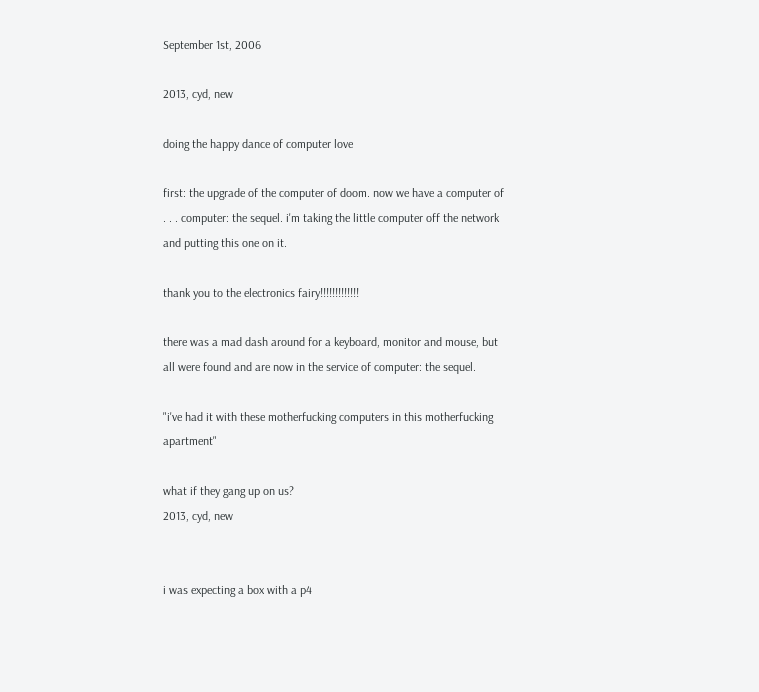September 1st, 2006

2013, cyd, new

doing the happy dance of computer love

first: the upgrade of the computer of doom. now we have a computer of . . . computer: the sequel. i'm taking the little computer off the network and putting this one on it.

thank you to the electronics fairy!!!!!!!!!!!!!

there was a mad dash around for a keyboard, monitor and mouse, but all were found and are now in the service of computer: the sequel.

"i've had it with these motherfucking computers in this motherfucking apartment"

what if they gang up on us?
2013, cyd, new


i was expecting a box with a p4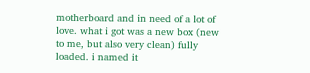motherboard and in need of a lot of love. what i got was a new box (new to me, but also very clean) fully loaded. i named it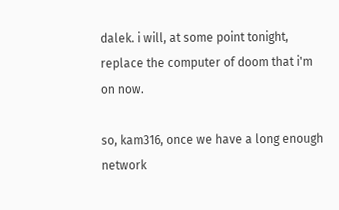dalek. i will, at some point tonight, replace the computer of doom that i'm on now.

so, kam316, once we have a long enough network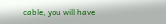cable, you will have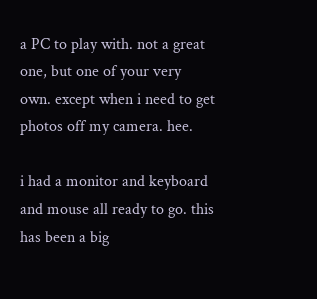a PC to play with. not a great one, but one of your very own. except when i need to get photos off my camera. hee.

i had a monitor and keyboard and mouse all ready to go. this has been a big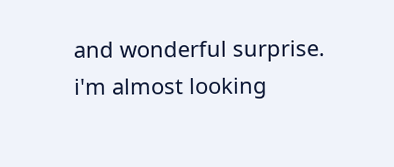and wonderful surprise. i'm almost looking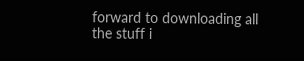forward to downloading all the stuff i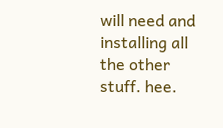will need and installing all the other stuff. hee.